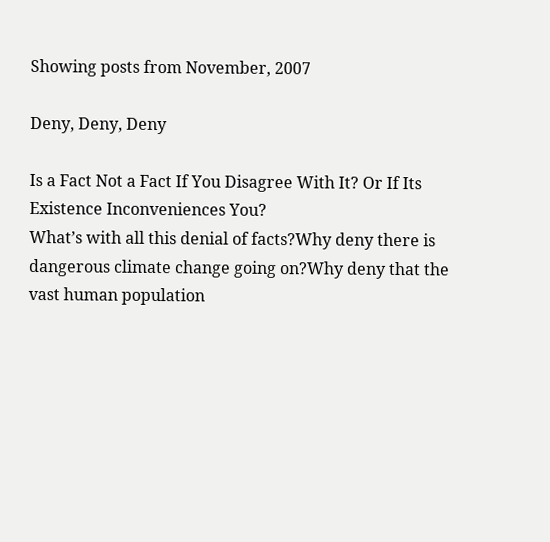Showing posts from November, 2007

Deny, Deny, Deny

Is a Fact Not a Fact If You Disagree With It? Or If Its Existence Inconveniences You?
What’s with all this denial of facts?Why deny there is dangerous climate change going on?Why deny that the vast human population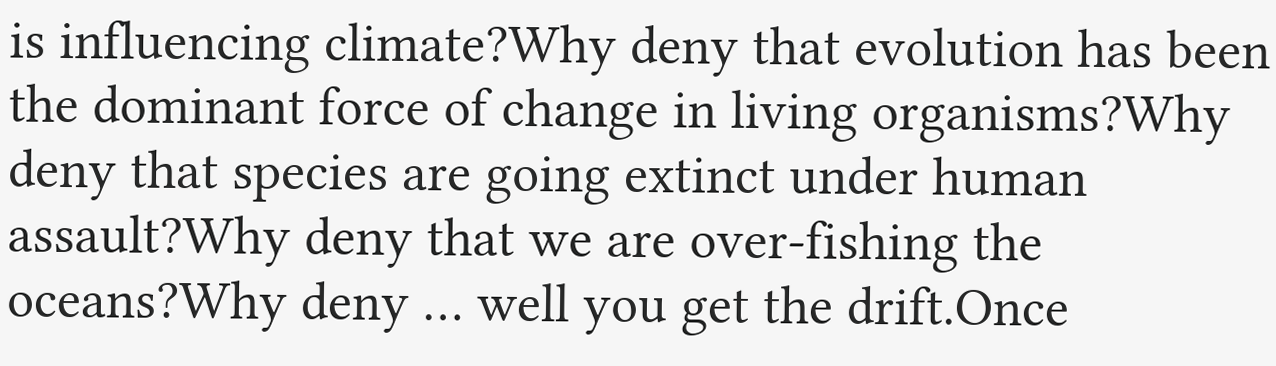is influencing climate?Why deny that evolution has been the dominant force of change in living organisms?Why deny that species are going extinct under human assault?Why deny that we are over-fishing the oceans?Why deny … well you get the drift.Once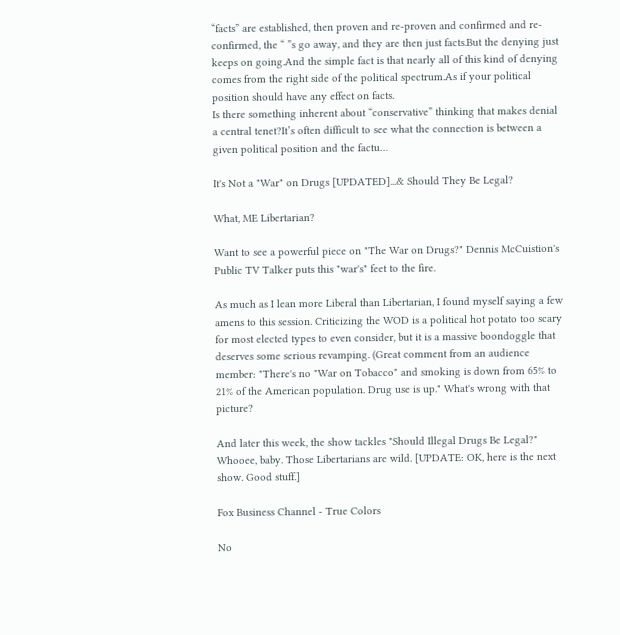“facts” are established, then proven and re-proven and confirmed and re-confirmed, the “ ”s go away, and they are then just facts.But the denying just keeps on going.And the simple fact is that nearly all of this kind of denying comes from the right side of the political spectrum.As if your political position should have any effect on facts.
Is there something inherent about “conservative” thinking that makes denial a central tenet?It’s often difficult to see what the connection is between a given political position and the factu…

It's Not a "War" on Drugs [UPDATED]...& Should They Be Legal?

What, ME Libertarian?

Want to see a powerful piece on "The War on Drugs?" Dennis McCuistion's Public TV Talker puts this "war's" feet to the fire.

As much as I lean more Liberal than Libertarian, I found myself saying a few amens to this session. Criticizing the WOD is a political hot potato too scary for most elected types to even consider, but it is a massive boondoggle that deserves some serious revamping. (Great comment from an audience member: "There's no "War on Tobacco" and smoking is down from 65% to 21% of the American population. Drug use is up." What's wrong with that picture?

And later this week, the show tackles "Should Illegal Drugs Be Legal?" Whooee, baby. Those Libertarians are wild. [UPDATE: OK, here is the next show. Good stuff.]

Fox Business Channel - True Colors

No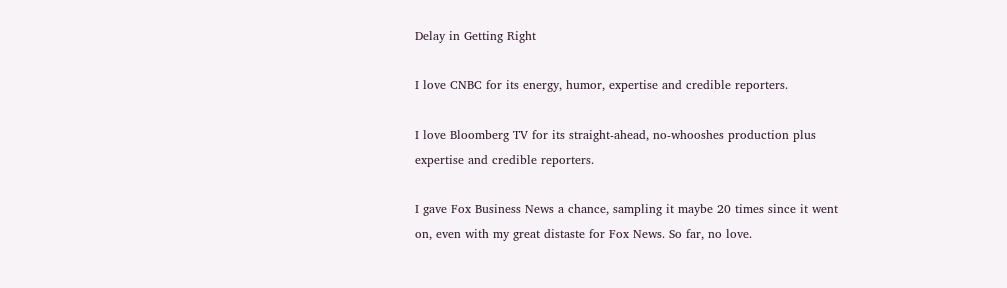Delay in Getting Right

I love CNBC for its energy, humor, expertise and credible reporters.

I love Bloomberg TV for its straight-ahead, no-whooshes production plus expertise and credible reporters.

I gave Fox Business News a chance, sampling it maybe 20 times since it went on, even with my great distaste for Fox News. So far, no love.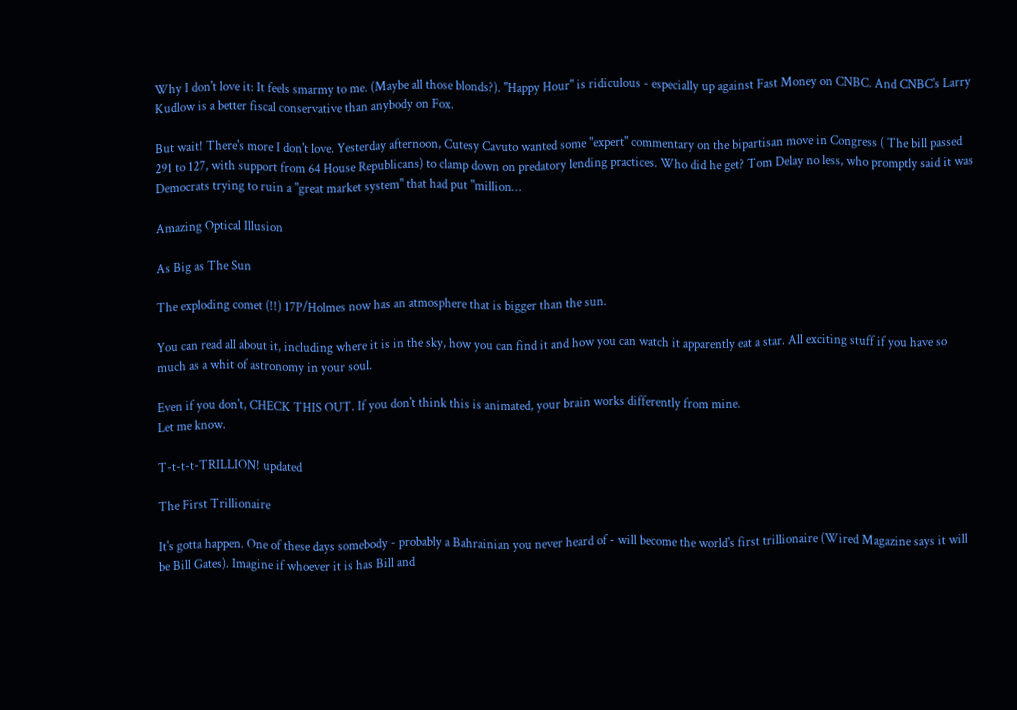Why I don't love it: It feels smarmy to me. (Maybe all those blonds?). "Happy Hour" is ridiculous - especially up against Fast Money on CNBC. And CNBC's Larry Kudlow is a better fiscal conservative than anybody on Fox.

But wait! There's more I don't love. Yesterday afternoon, Cutesy Cavuto wanted some "expert" commentary on the bipartisan move in Congress ( The bill passed 291 to 127, with support from 64 House Republicans) to clamp down on predatory lending practices. Who did he get? Tom Delay no less, who promptly said it was Democrats trying to ruin a "great market system" that had put "million…

Amazing Optical Illusion

As Big as The Sun

The exploding comet (!!) 17P/Holmes now has an atmosphere that is bigger than the sun.

You can read all about it, including where it is in the sky, how you can find it and how you can watch it apparently eat a star. All exciting stuff if you have so much as a whit of astronomy in your soul.

Even if you don't, CHECK THIS OUT. If you don't think this is animated, your brain works differently from mine.
Let me know.

T-t-t-t-TRILLION! updated

The First Trillionaire

It's gotta happen. One of these days somebody - probably a Bahrainian you never heard of - will become the world's first trillionaire (Wired Magazine says it will be Bill Gates). Imagine if whoever it is has Bill and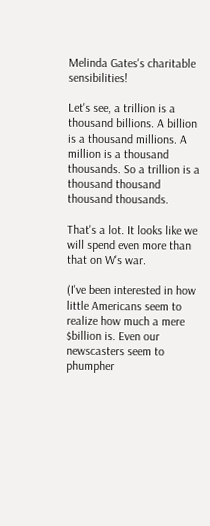Melinda Gates's charitable sensibilities!

Let's see, a trillion is a thousand billions. A billion is a thousand millions. A million is a thousand thousands. So a trillion is a thousand thousand thousand thousands.

That's a lot. It looks like we will spend even more than that on W's war.

(I've been interested in how little Americans seem to realize how much a mere $billion is. Even our newscasters seem to phumpher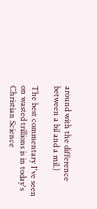around with the difference between a bil and a mil.)

The best commentary I've seen on wasted trillions is in today's Christian Science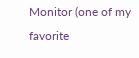Monitor (one of my favorite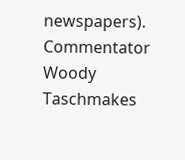newspapers). Commentator Woody Taschmakes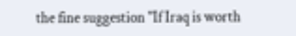the fine suggestion "If Iraq is worth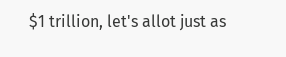$1 trillion, let's allot just as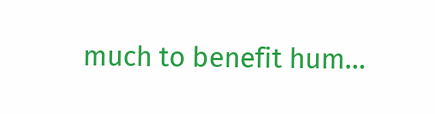much to benefit hum…